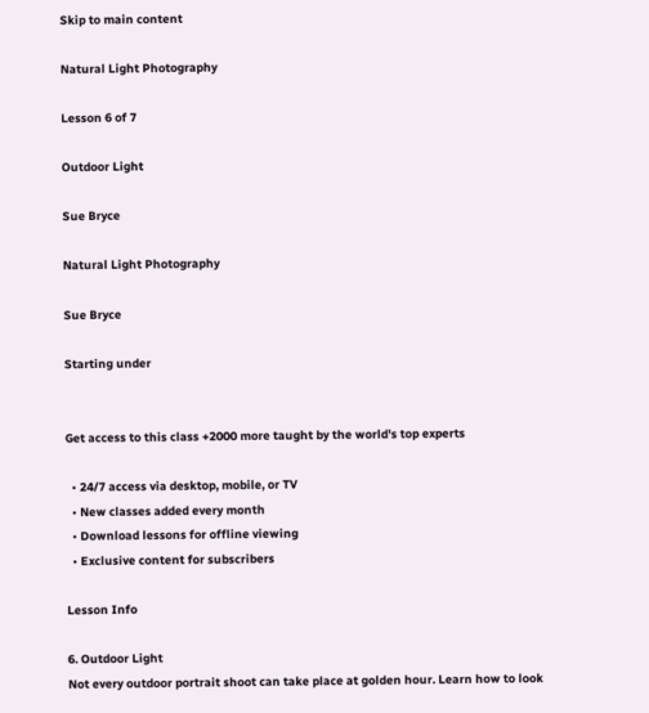Skip to main content

Natural Light Photography

Lesson 6 of 7

Outdoor Light

Sue Bryce

Natural Light Photography

Sue Bryce

Starting under


Get access to this class +2000 more taught by the world's top experts

  • 24/7 access via desktop, mobile, or TV
  • New classes added every month
  • Download lessons for offline viewing
  • Exclusive content for subscribers

Lesson Info

6. Outdoor Light
Not every outdoor portrait shoot can take place at golden hour. Learn how to look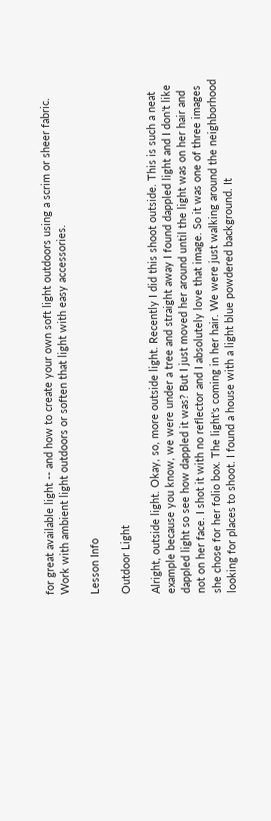for great available light -- and how to create your own soft light outdoors using a scrim or sheer fabric. Work with ambient light outdoors or soften that light with easy accessories.

Lesson Info

Outdoor Light

Alright, outside light. Okay, so, more outside light. Recently I did this shoot outside. This is such a neat example because you know, we were under a tree and straight away I found dappled light and I don't like dappled light so see how dappled it was? But I just moved her around until the light was on her hair and not on her face. I shot it with no reflector and I absolutely love that image. So it was one of three images she chose for her folio box. The light's coming in her hair. We were just walking around the neighborhood looking for places to shoot. I found a house with a light blue powdered background. It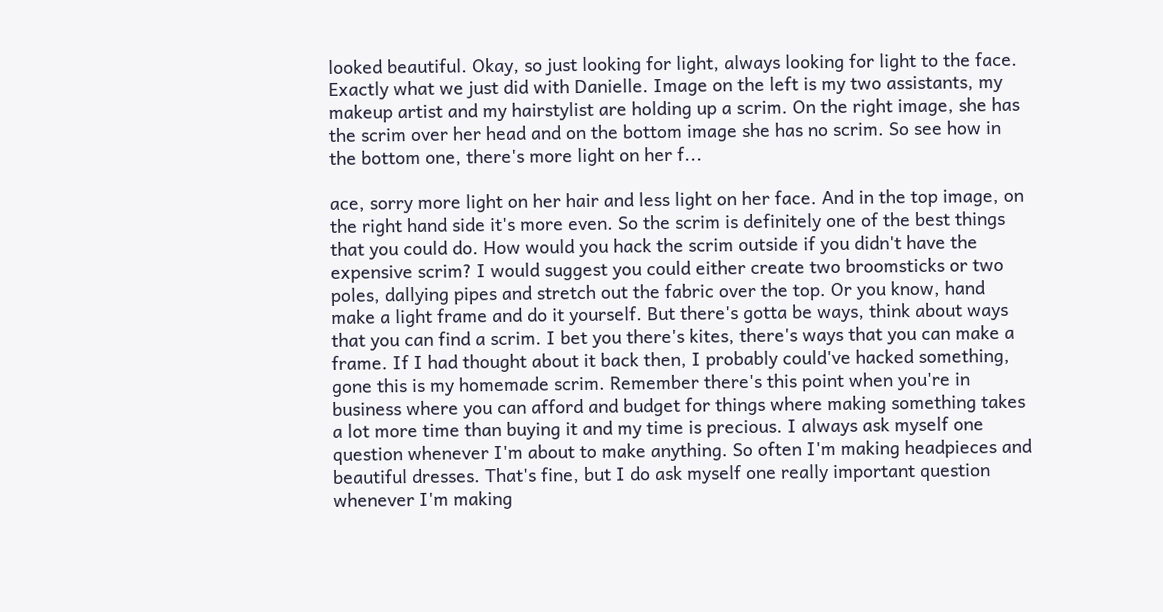looked beautiful. Okay, so just looking for light, always looking for light to the face. Exactly what we just did with Danielle. Image on the left is my two assistants, my makeup artist and my hairstylist are holding up a scrim. On the right image, she has the scrim over her head and on the bottom image she has no scrim. So see how in the bottom one, there's more light on her f...

ace, sorry more light on her hair and less light on her face. And in the top image, on the right hand side it's more even. So the scrim is definitely one of the best things that you could do. How would you hack the scrim outside if you didn't have the expensive scrim? I would suggest you could either create two broomsticks or two poles, dallying pipes and stretch out the fabric over the top. Or you know, hand make a light frame and do it yourself. But there's gotta be ways, think about ways that you can find a scrim. I bet you there's kites, there's ways that you can make a frame. If I had thought about it back then, I probably could've hacked something, gone this is my homemade scrim. Remember there's this point when you're in business where you can afford and budget for things where making something takes a lot more time than buying it and my time is precious. I always ask myself one question whenever I'm about to make anything. So often I'm making headpieces and beautiful dresses. That's fine, but I do ask myself one really important question whenever I'm making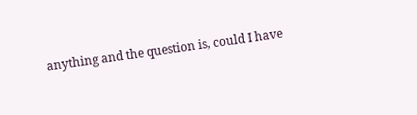anything and the question is, could I have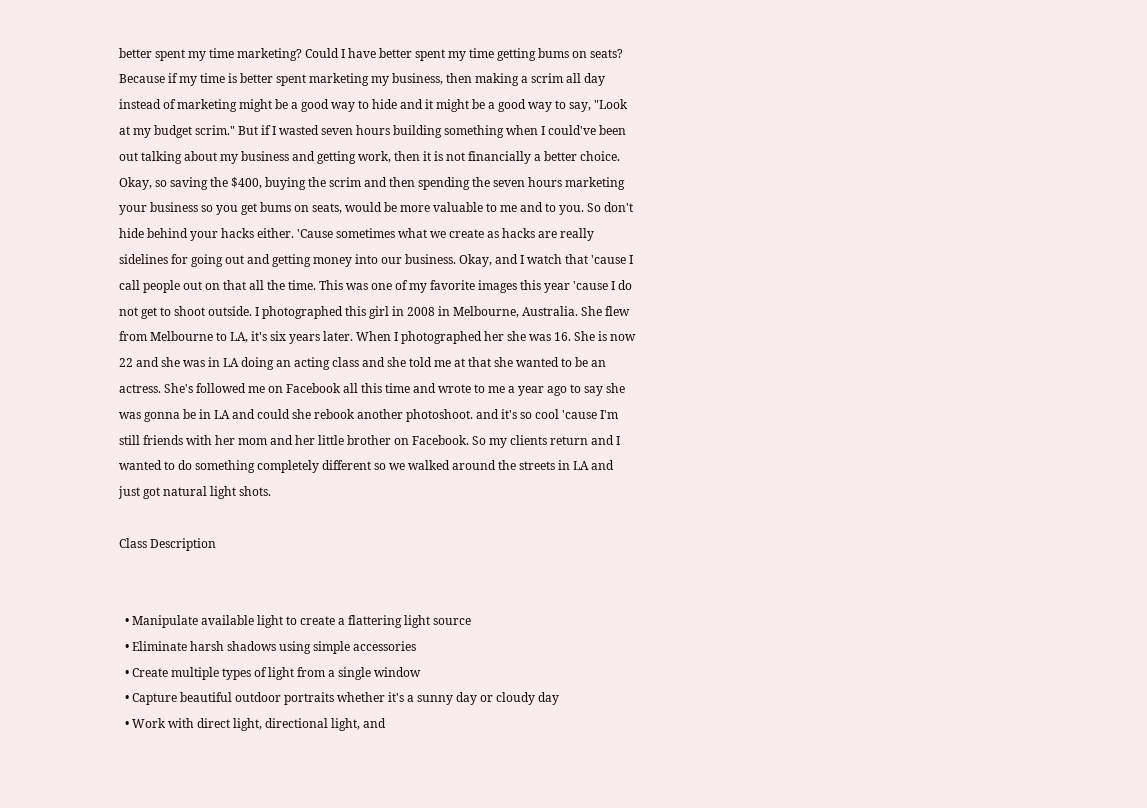better spent my time marketing? Could I have better spent my time getting bums on seats? Because if my time is better spent marketing my business, then making a scrim all day instead of marketing might be a good way to hide and it might be a good way to say, "Look at my budget scrim." But if I wasted seven hours building something when I could've been out talking about my business and getting work, then it is not financially a better choice. Okay, so saving the $400, buying the scrim and then spending the seven hours marketing your business so you get bums on seats, would be more valuable to me and to you. So don't hide behind your hacks either. 'Cause sometimes what we create as hacks are really sidelines for going out and getting money into our business. Okay, and I watch that 'cause I call people out on that all the time. This was one of my favorite images this year 'cause I do not get to shoot outside. I photographed this girl in 2008 in Melbourne, Australia. She flew from Melbourne to LA, it's six years later. When I photographed her she was 16. She is now 22 and she was in LA doing an acting class and she told me at that she wanted to be an actress. She's followed me on Facebook all this time and wrote to me a year ago to say she was gonna be in LA and could she rebook another photoshoot. and it's so cool 'cause I'm still friends with her mom and her little brother on Facebook. So my clients return and I wanted to do something completely different so we walked around the streets in LA and just got natural light shots.

Class Description


  • Manipulate available light to create a flattering light source
  • Eliminate harsh shadows using simple accessories
  • Create multiple types of light from a single window
  • Capture beautiful outdoor portraits whether it's a sunny day or cloudy day
  • Work with direct light, directional light, and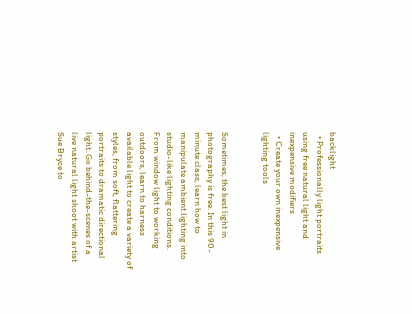backlight
  • Professionally light portraits using free natural light and inexpensive modifiers
  • Create your own inexpensive lighting tools


Sometimes, the best light in photography is free. In this 90-minute class, learn how to manipulate ambient lighting into studio-like lighting conditions. From window light to working outdoors, learn to harness available light to create a variety of styles, from soft, flattering portraits to dramatic directional light. Go behind-the-scenes of a live natural light shoot with artist Sue Bryce to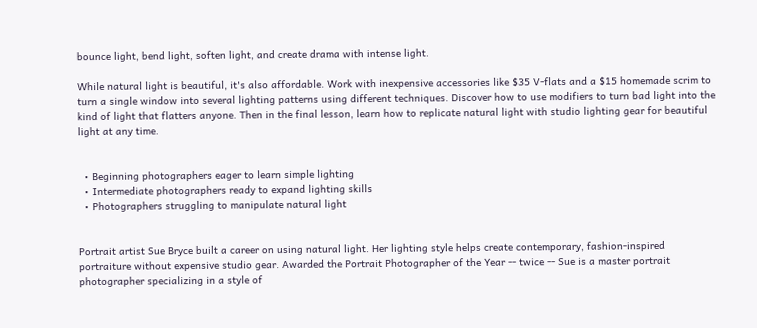bounce light, bend light, soften light, and create drama with intense light.

While natural light is beautiful, it's also affordable. Work with inexpensive accessories like $35 V-flats and a $15 homemade scrim to turn a single window into several lighting patterns using different techniques. Discover how to use modifiers to turn bad light into the kind of light that flatters anyone. Then in the final lesson, learn how to replicate natural light with studio lighting gear for beautiful light at any time.


  • Beginning photographers eager to learn simple lighting
  • Intermediate photographers ready to expand lighting skills
  • Photographers struggling to manipulate natural light


Portrait artist Sue Bryce built a career on using natural light. Her lighting style helps create contemporary, fashion-inspired portraiture without expensive studio gear. Awarded the Portrait Photographer of the Year -- twice -- Sue is a master portrait photographer specializing in a style of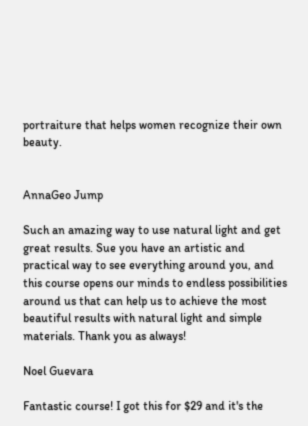portraiture that helps women recognize their own beauty.


AnnaGeo Jump

Such an amazing way to use natural light and get great results. Sue you have an artistic and practical way to see everything around you, and this course opens our minds to endless possibilities around us that can help us to achieve the most beautiful results with natural light and simple materials. Thank you as always!

Noel Guevara

Fantastic course! I got this for $29 and it's the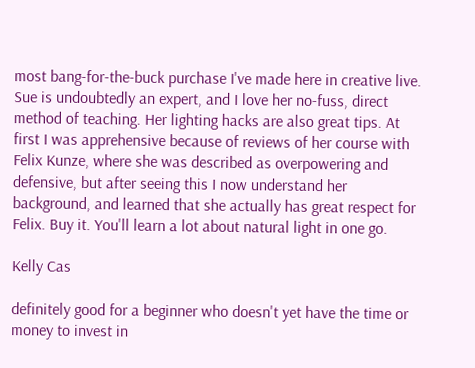most bang-for-the-buck purchase I've made here in creative live. Sue is undoubtedly an expert, and I love her no-fuss, direct method of teaching. Her lighting hacks are also great tips. At first I was apprehensive because of reviews of her course with Felix Kunze, where she was described as overpowering and defensive, but after seeing this I now understand her background, and learned that she actually has great respect for Felix. Buy it. You'll learn a lot about natural light in one go.

Kelly Cas

definitely good for a beginner who doesn't yet have the time or money to invest in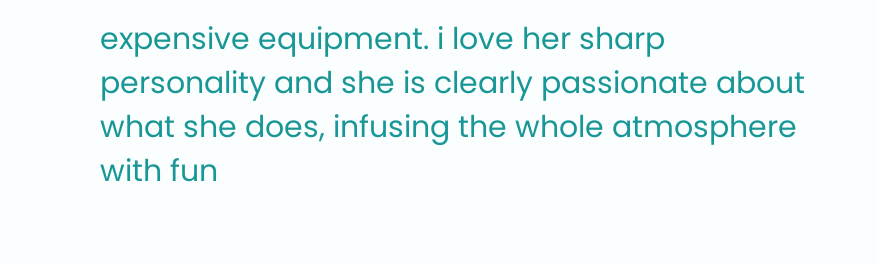expensive equipment. i love her sharp personality and she is clearly passionate about what she does, infusing the whole atmosphere with fun